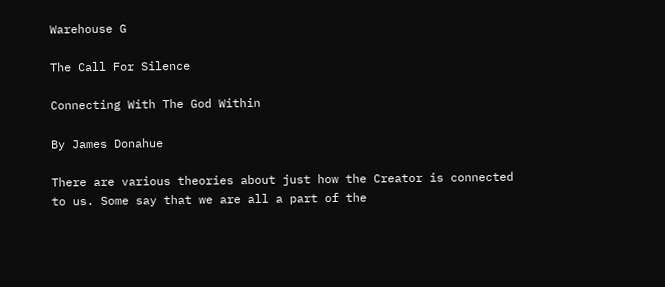Warehouse G

The Call For Silence

Connecting With The God Within

By James Donahue

There are various theories about just how the Creator is connected to us. Some say that we are all a part of the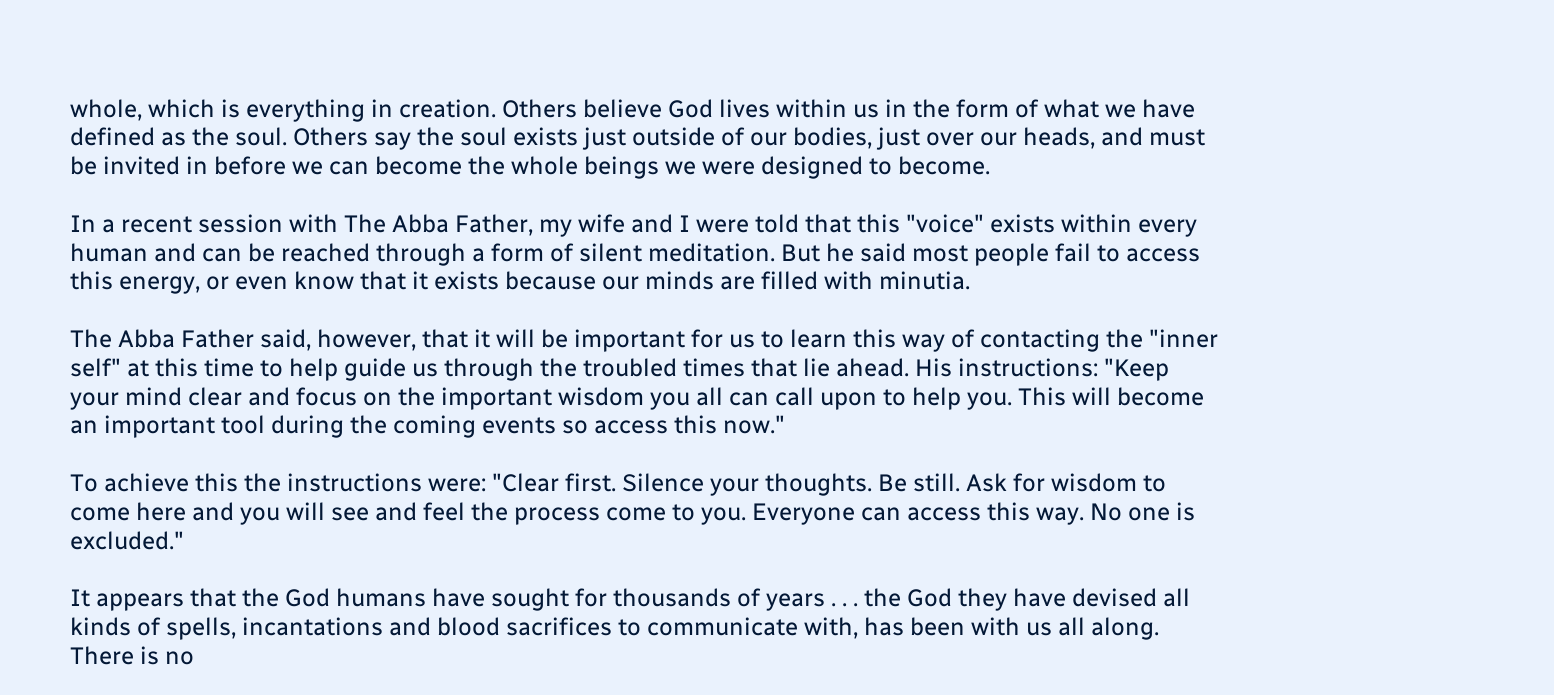whole, which is everything in creation. Others believe God lives within us in the form of what we have defined as the soul. Others say the soul exists just outside of our bodies, just over our heads, and must be invited in before we can become the whole beings we were designed to become.

In a recent session with The Abba Father, my wife and I were told that this "voice" exists within every human and can be reached through a form of silent meditation. But he said most people fail to access this energy, or even know that it exists because our minds are filled with minutia.

The Abba Father said, however, that it will be important for us to learn this way of contacting the "inner self" at this time to help guide us through the troubled times that lie ahead. His instructions: "Keep your mind clear and focus on the important wisdom you all can call upon to help you. This will become an important tool during the coming events so access this now."

To achieve this the instructions were: "Clear first. Silence your thoughts. Be still. Ask for wisdom to come here and you will see and feel the process come to you. Everyone can access this way. No one is excluded."

It appears that the God humans have sought for thousands of years . . . the God they have devised all kinds of spells, incantations and blood sacrifices to communicate with, has been with us all along. There is no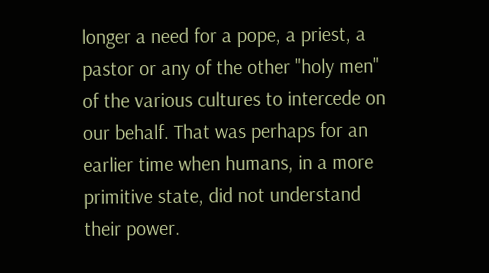longer a need for a pope, a priest, a pastor or any of the other "holy men" of the various cultures to intercede on our behalf. That was perhaps for an earlier time when humans, in a more primitive state, did not understand their power.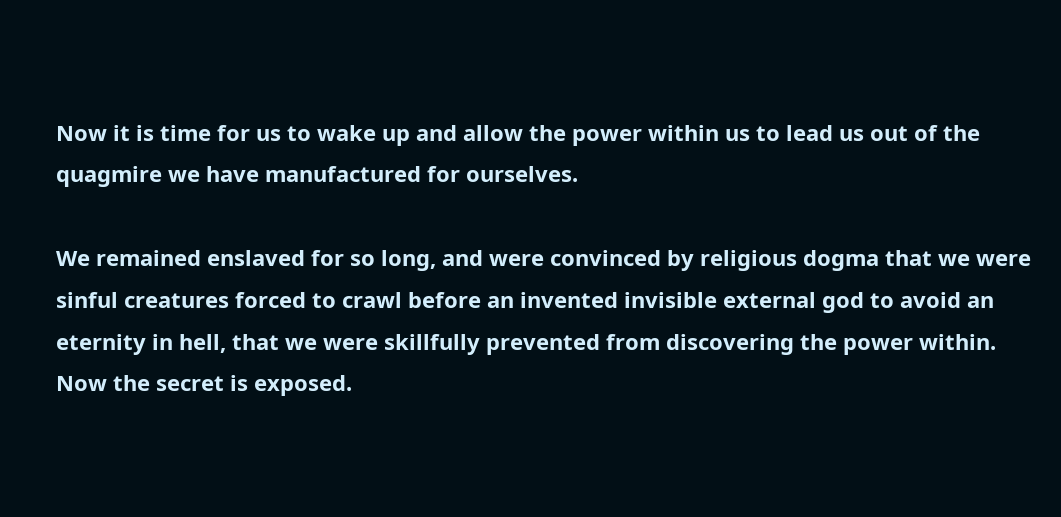Now it is time for us to wake up and allow the power within us to lead us out of the quagmire we have manufactured for ourselves.

We remained enslaved for so long, and were convinced by religious dogma that we were sinful creatures forced to crawl before an invented invisible external god to avoid an eternity in hell, that we were skillfully prevented from discovering the power within. Now the secret is exposed.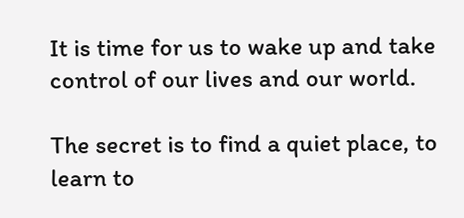It is time for us to wake up and take control of our lives and our world.

The secret is to find a quiet place, to learn to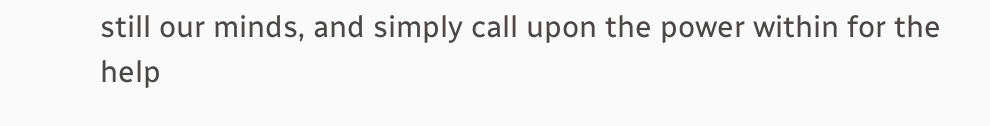still our minds, and simply call upon the power within for the help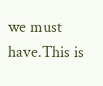we must have.This is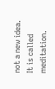not a new idea. It is called meditation.